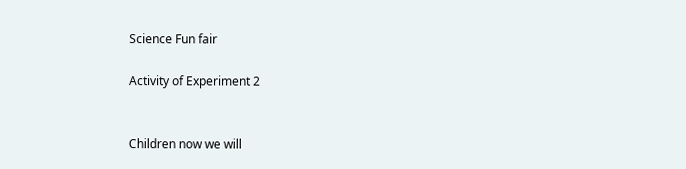Science Fun fair

Activity of Experiment 2


Children now we will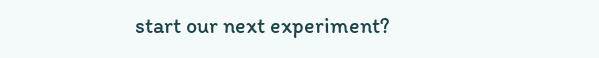start our next experiment?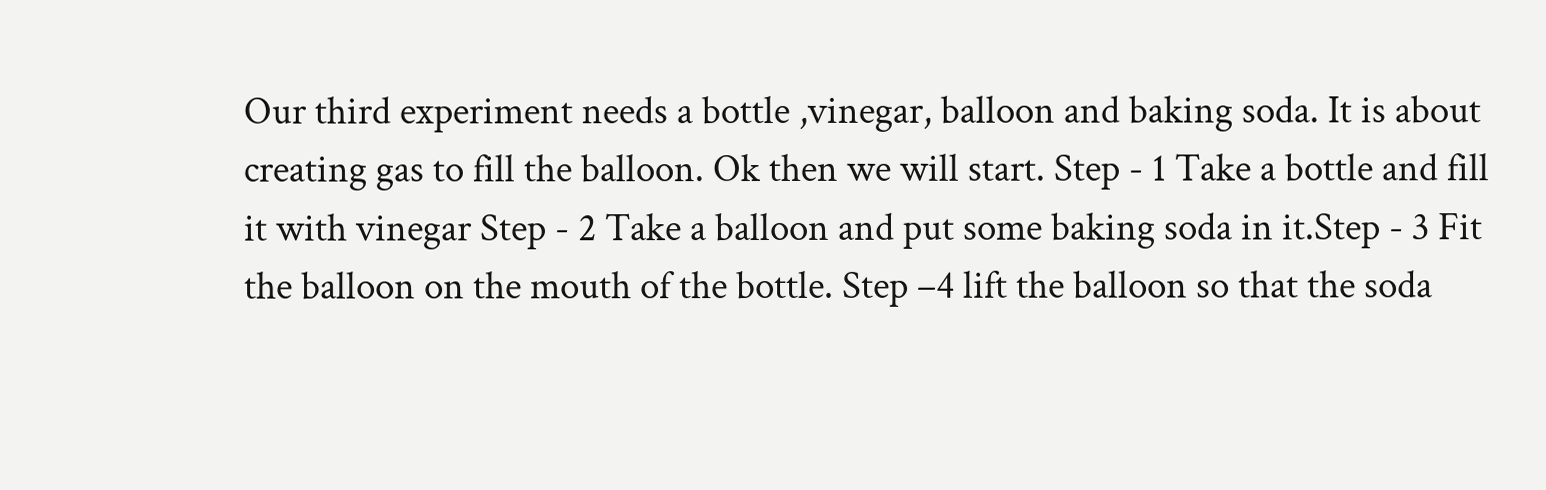Our third experiment needs a bottle ,vinegar, balloon and baking soda. It is about creating gas to fill the balloon. Ok then we will start. Step - 1 Take a bottle and fill it with vinegar Step - 2 Take a balloon and put some baking soda in it.Step - 3 Fit the balloon on the mouth of the bottle. Step –4 lift the balloon so that the soda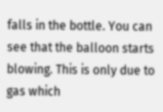falls in the bottle. You can see that the balloon starts blowing. This is only due to gas which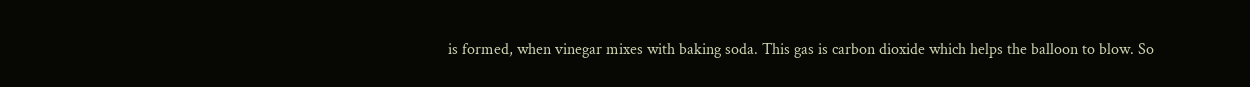is formed, when vinegar mixes with baking soda. This gas is carbon dioxide which helps the balloon to blow. So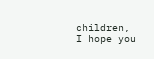children, I hope you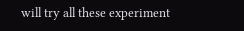will try all these experiment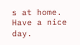s at home. Have a nice day.